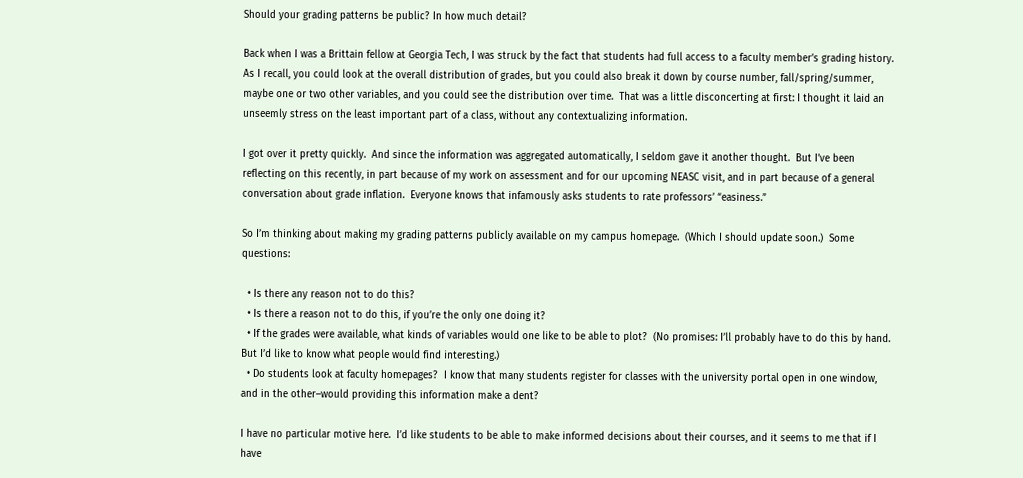Should your grading patterns be public? In how much detail?

Back when I was a Brittain fellow at Georgia Tech, I was struck by the fact that students had full access to a faculty member’s grading history.  As I recall, you could look at the overall distribution of grades, but you could also break it down by course number, fall/spring/summer, maybe one or two other variables, and you could see the distribution over time.  That was a little disconcerting at first: I thought it laid an unseemly stress on the least important part of a class, without any contextualizing information.

I got over it pretty quickly.  And since the information was aggregated automatically, I seldom gave it another thought.  But I’ve been reflecting on this recently, in part because of my work on assessment and for our upcoming NEASC visit, and in part because of a general conversation about grade inflation.  Everyone knows that infamously asks students to rate professors’ “easiness.”

So I’m thinking about making my grading patterns publicly available on my campus homepage.  (Which I should update soon.)  Some questions:

  • Is there any reason not to do this?
  • Is there a reason not to do this, if you’re the only one doing it?
  • If the grades were available, what kinds of variables would one like to be able to plot?  (No promises: I’ll probably have to do this by hand.  But I’d like to know what people would find interesting.)
  • Do students look at faculty homepages?  I know that many students register for classes with the university portal open in one window, and in the other–would providing this information make a dent?

I have no particular motive here.  I’d like students to be able to make informed decisions about their courses, and it seems to me that if I have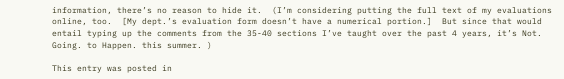information, there’s no reason to hide it.  (I’m considering putting the full text of my evaluations online, too.  [My dept.’s evaluation form doesn’t have a numerical portion.]  But since that would entail typing up the comments from the 35-40 sections I’ve taught over the past 4 years, it’s Not. Going. to Happen. this summer. )

This entry was posted in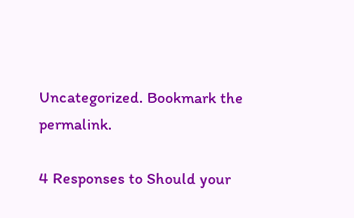Uncategorized. Bookmark the permalink.

4 Responses to Should your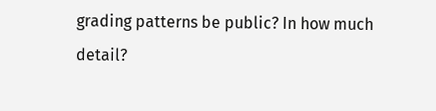grading patterns be public? In how much detail?